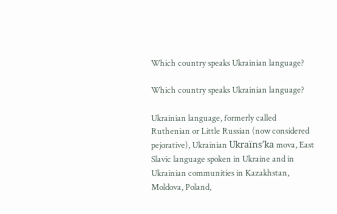Which country speaks Ukrainian language?

Which country speaks Ukrainian language?

Ukrainian language, formerly called Ruthenian or Little Russian (now considered pejorative), Ukrainian Ukraïns’ka mova, East Slavic language spoken in Ukraine and in Ukrainian communities in Kazakhstan, Moldova, Poland,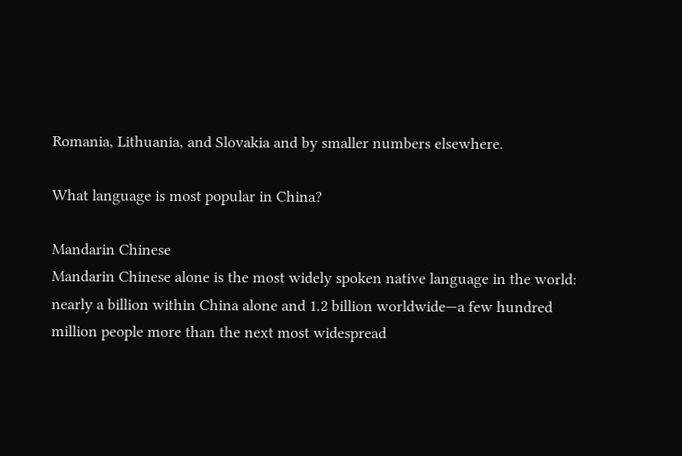Romania, Lithuania, and Slovakia and by smaller numbers elsewhere.

What language is most popular in China?

Mandarin Chinese
Mandarin Chinese alone is the most widely spoken native language in the world: nearly a billion within China alone and 1.2 billion worldwide—a few hundred million people more than the next most widespread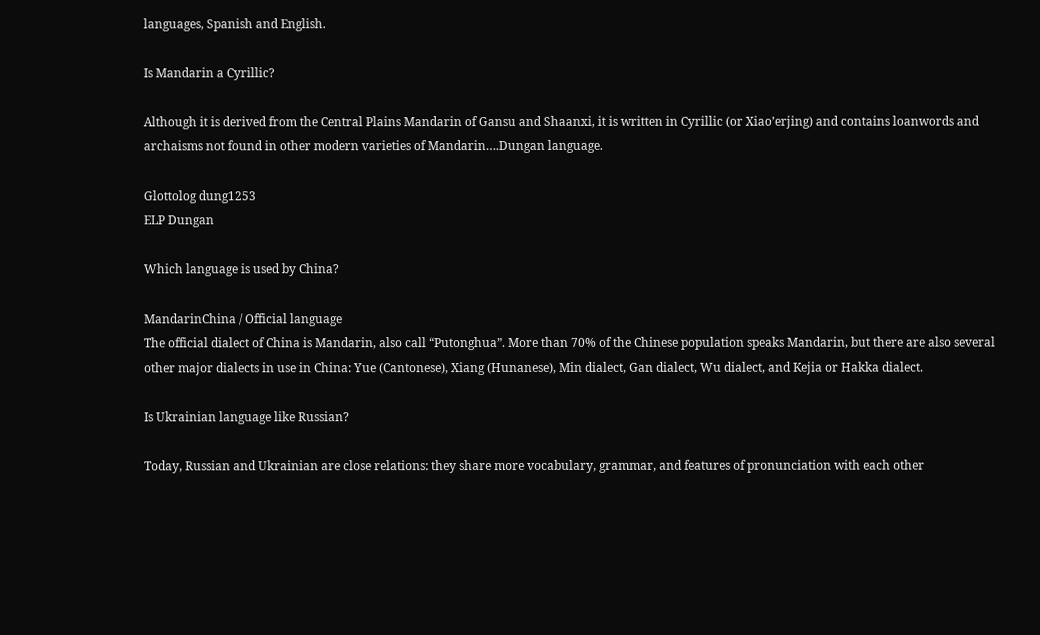languages, Spanish and English.

Is Mandarin a Cyrillic?

Although it is derived from the Central Plains Mandarin of Gansu and Shaanxi, it is written in Cyrillic (or Xiao’erjing) and contains loanwords and archaisms not found in other modern varieties of Mandarin….Dungan language.

Glottolog dung1253
ELP Dungan

Which language is used by China?

MandarinChina / Official language
The official dialect of China is Mandarin, also call “Putonghua”. More than 70% of the Chinese population speaks Mandarin, but there are also several other major dialects in use in China: Yue (Cantonese), Xiang (Hunanese), Min dialect, Gan dialect, Wu dialect, and Kejia or Hakka dialect.

Is Ukrainian language like Russian?

Today, Russian and Ukrainian are close relations: they share more vocabulary, grammar, and features of pronunciation with each other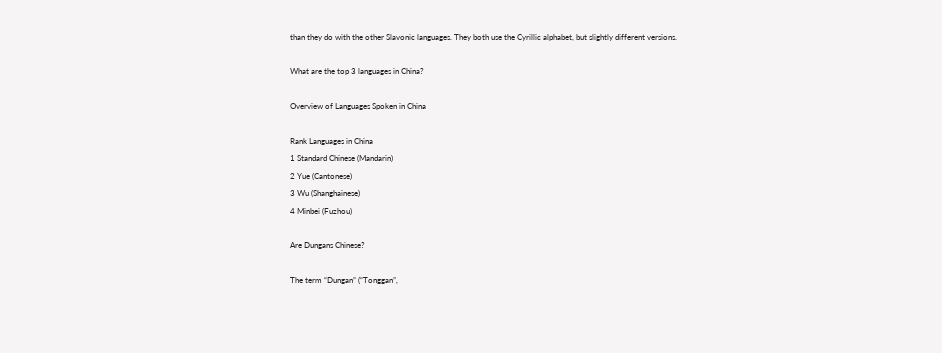than they do with the other Slavonic languages. They both use the Cyrillic alphabet, but slightly different versions.

What are the top 3 languages in China?

Overview of Languages Spoken in China

Rank Languages in China
1 Standard Chinese (Mandarin)
2 Yue (Cantonese)
3 Wu (Shanghainese)
4 Minbei (Fuzhou)

Are Dungans Chinese?

The term “Dungan” (“Tonggan”,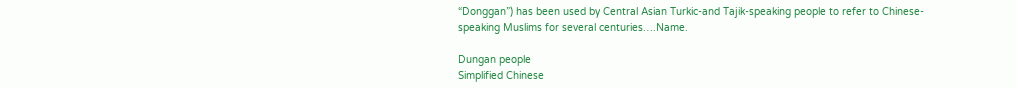“Donggan”) has been used by Central Asian Turkic-and Tajik-speaking people to refer to Chinese-speaking Muslims for several centuries….Name.

Dungan people
Simplified Chinese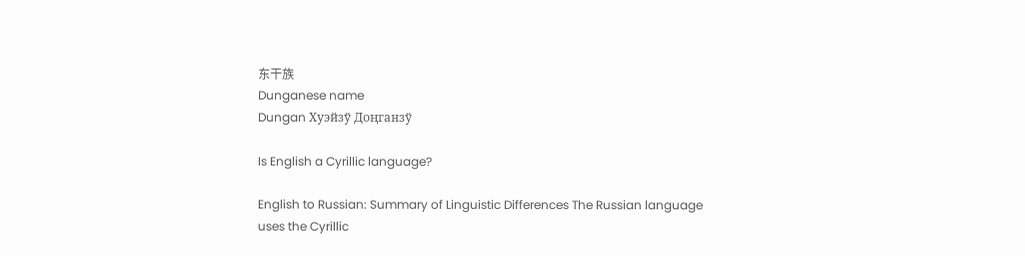东干族
Dunganese name
Dungan Хуэйзў Доңганзў

Is English a Cyrillic language?

English to Russian: Summary of Linguistic Differences The Russian language uses the Cyrillic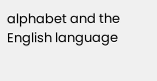alphabet and the English language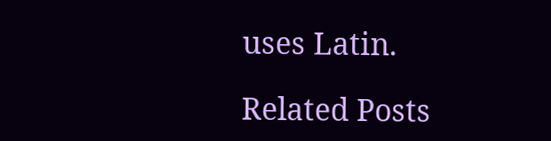uses Latin.

Related Posts